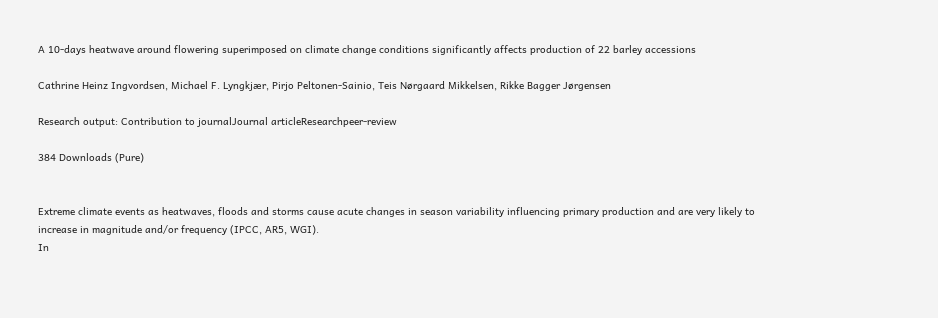A 10-days heatwave around flowering superimposed on climate change conditions significantly affects production of 22 barley accessions

Cathrine Heinz Ingvordsen, Michael F. Lyngkjær, Pirjo Peltonen-Sainio, Teis Nørgaard Mikkelsen, Rikke Bagger Jørgensen

Research output: Contribution to journalJournal articleResearchpeer-review

384 Downloads (Pure)


Extreme climate events as heatwaves, floods and storms cause acute changes in season variability influencing primary production and are very likely to increase in magnitude and/or frequency (IPCC, AR5, WGI).
In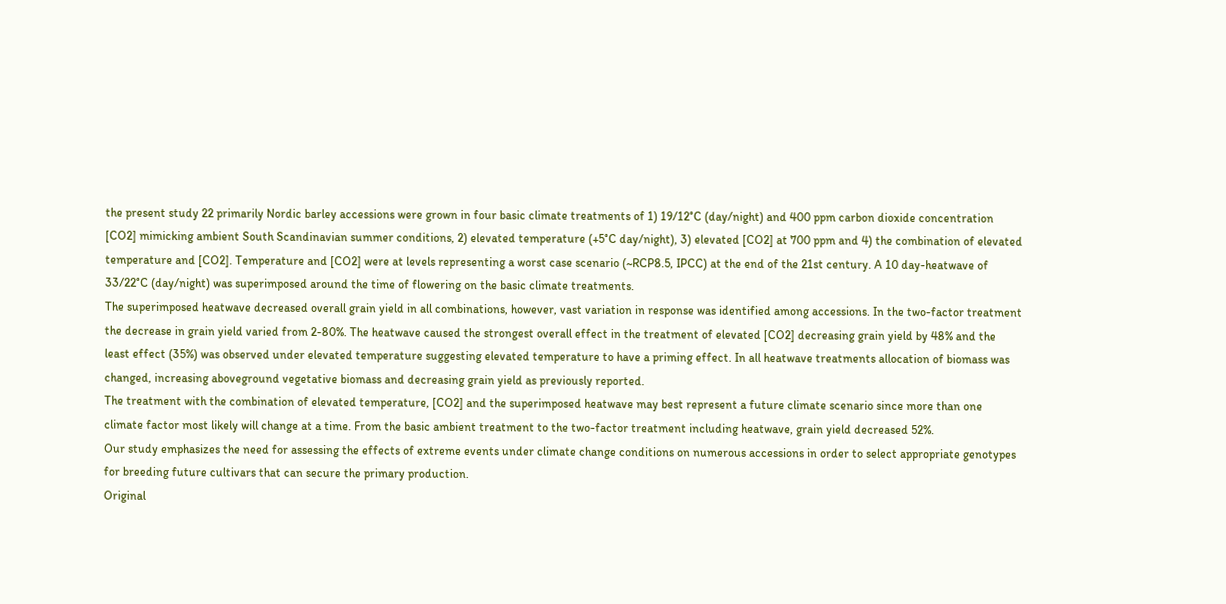the present study 22 primarily Nordic barley accessions were grown in four basic climate treatments of 1) 19/12°C (day/night) and 400 ppm carbon dioxide concentration [CO2] mimicking ambient South Scandinavian summer conditions, 2) elevated temperature (+5°C day/night), 3) elevated [CO2] at 700 ppm and 4) the combination of elevated temperature and [CO2]. Temperature and [CO2] were at levels representing a worst case scenario (~RCP8.5, IPCC) at the end of the 21st century. A 10 day-heatwave of 33/22°C (day/night) was superimposed around the time of flowering on the basic climate treatments.
The superimposed heatwave decreased overall grain yield in all combinations, however, vast variation in response was identified among accessions. In the two-factor treatment the decrease in grain yield varied from 2-80%. The heatwave caused the strongest overall effect in the treatment of elevated [CO2] decreasing grain yield by 48% and the least effect (35%) was observed under elevated temperature suggesting elevated temperature to have a priming effect. In all heatwave treatments allocation of biomass was changed, increasing aboveground vegetative biomass and decreasing grain yield as previously reported.
The treatment with the combination of elevated temperature, [CO2] and the superimposed heatwave may best represent a future climate scenario since more than one climate factor most likely will change at a time. From the basic ambient treatment to the two-factor treatment including heatwave, grain yield decreased 52%.
Our study emphasizes the need for assessing the effects of extreme events under climate change conditions on numerous accessions in order to select appropriate genotypes for breeding future cultivars that can secure the primary production.
Original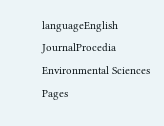languageEnglish
JournalProcedia Environmental Sciences
Pages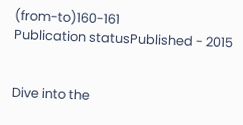(from-to)160-161
Publication statusPublished - 2015


Dive into the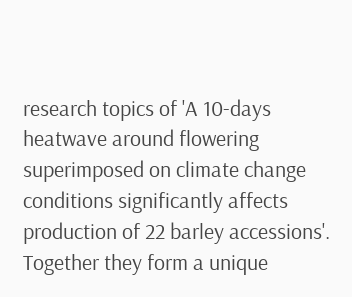research topics of 'A 10-days heatwave around flowering superimposed on climate change conditions significantly affects production of 22 barley accessions'. Together they form a unique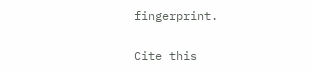fingerprint.

Cite this